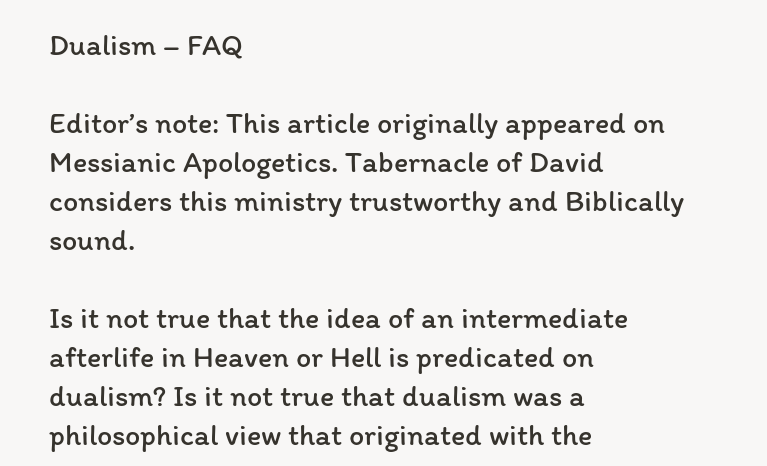Dualism – FAQ

Editor’s note: This article originally appeared on Messianic Apologetics. Tabernacle of David considers this ministry trustworthy and Biblically sound.

Is it not true that the idea of an intermediate afterlife in Heaven or Hell is predicated on dualism? Is it not true that dualism was a philosophical view that originated with the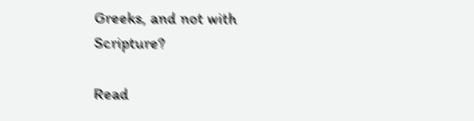Greeks, and not with Scripture?

Read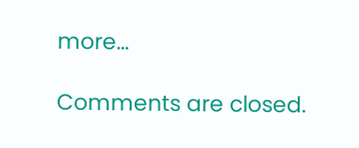more…

Comments are closed.